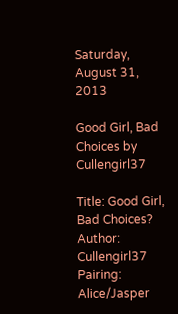Saturday, August 31, 2013

Good Girl, Bad Choices by Cullengirl37

Title: Good Girl, Bad Choices?
Author: Cullengirl37
Pairing: Alice/Jasper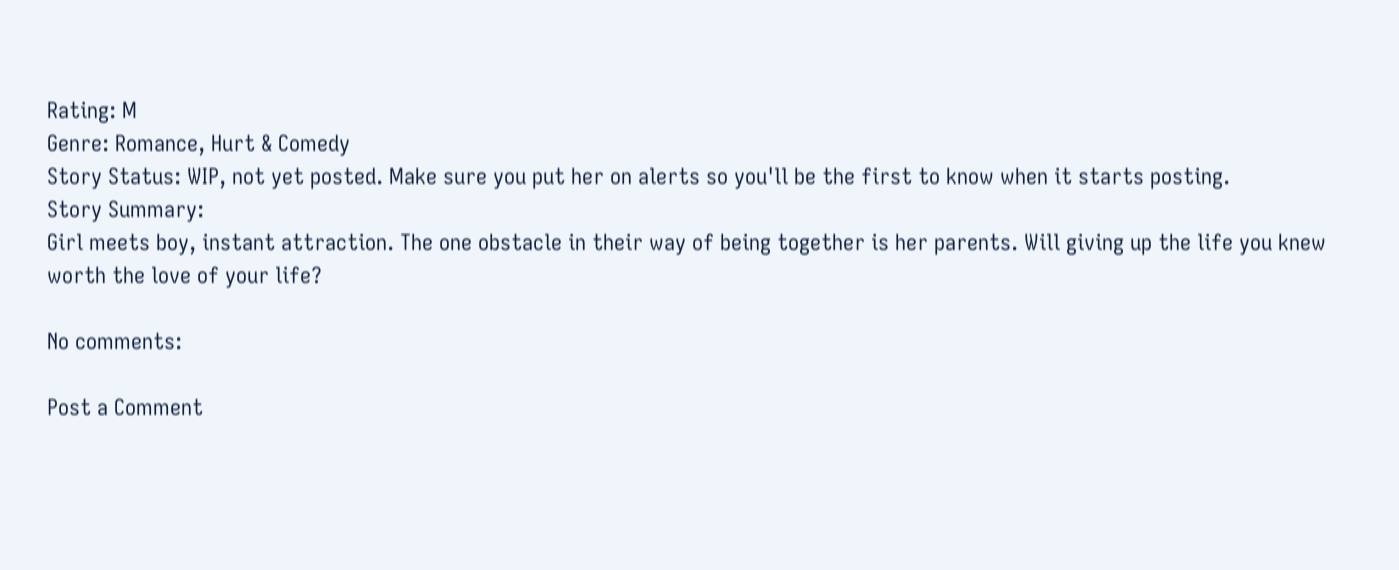Rating: M
Genre: Romance, Hurt & Comedy
Story Status: WIP, not yet posted. Make sure you put her on alerts so you'll be the first to know when it starts posting.
Story Summary:
Girl meets boy, instant attraction. The one obstacle in their way of being together is her parents. Will giving up the life you knew worth the love of your life?

No comments:

Post a Comment